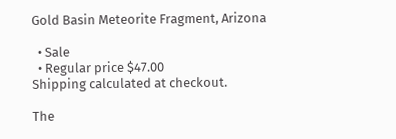Gold Basin Meteorite Fragment, Arizona

  • Sale
  • Regular price $47.00
Shipping calculated at checkout.

The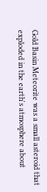Gold Basin Meteorite was a small asteroid that exploded in the earth's atmosphere about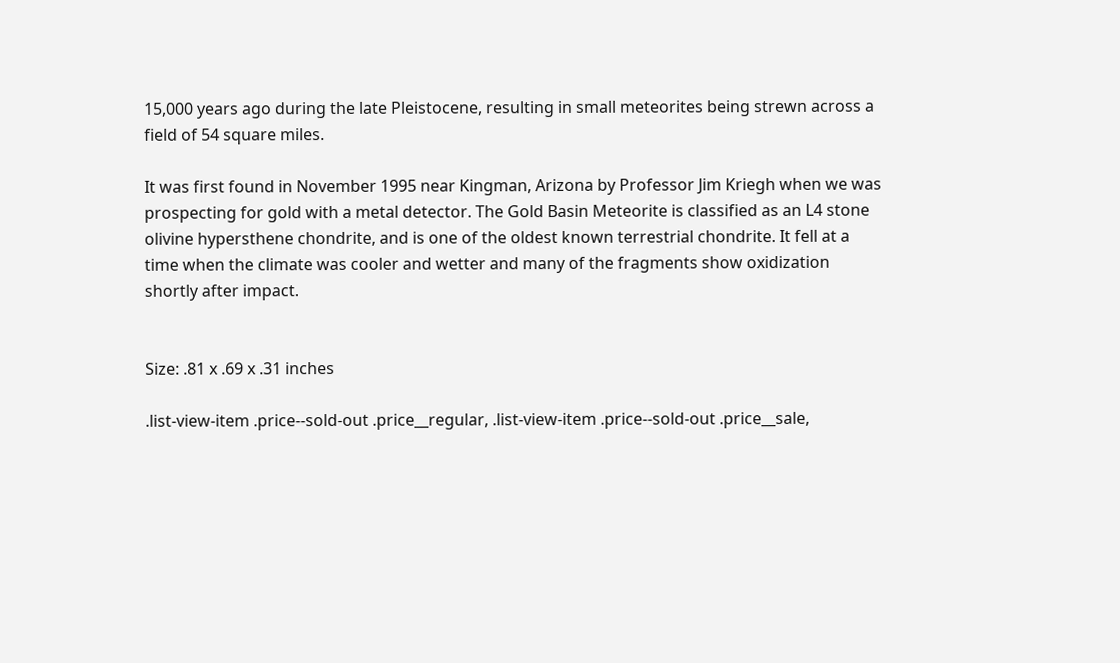15,000 years ago during the late Pleistocene, resulting in small meteorites being strewn across a field of 54 square miles.

It was first found in November 1995 near Kingman, Arizona by Professor Jim Kriegh when we was prospecting for gold with a metal detector. The Gold Basin Meteorite is classified as an L4 stone olivine hypersthene chondrite, and is one of the oldest known terrestrial chondrite. It fell at a time when the climate was cooler and wetter and many of the fragments show oxidization shortly after impact.


Size: .81 x .69 x .31 inches

.list-view-item .price--sold-out .price__regular, .list-view-item .price--sold-out .price__sale,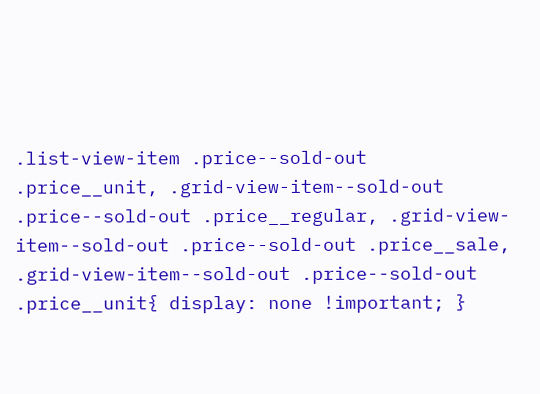.list-view-item .price--sold-out .price__unit, .grid-view-item--sold-out .price--sold-out .price__regular, .grid-view-item--sold-out .price--sold-out .price__sale, .grid-view-item--sold-out .price--sold-out .price__unit{ display: none !important; }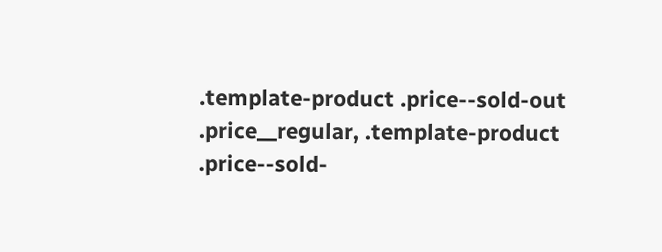.template-product .price--sold-out .price__regular, .template-product .price--sold-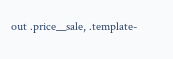out .price__sale, .template-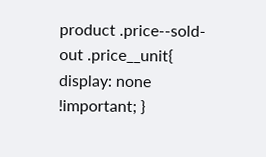product .price--sold-out .price__unit{ display: none !important; }